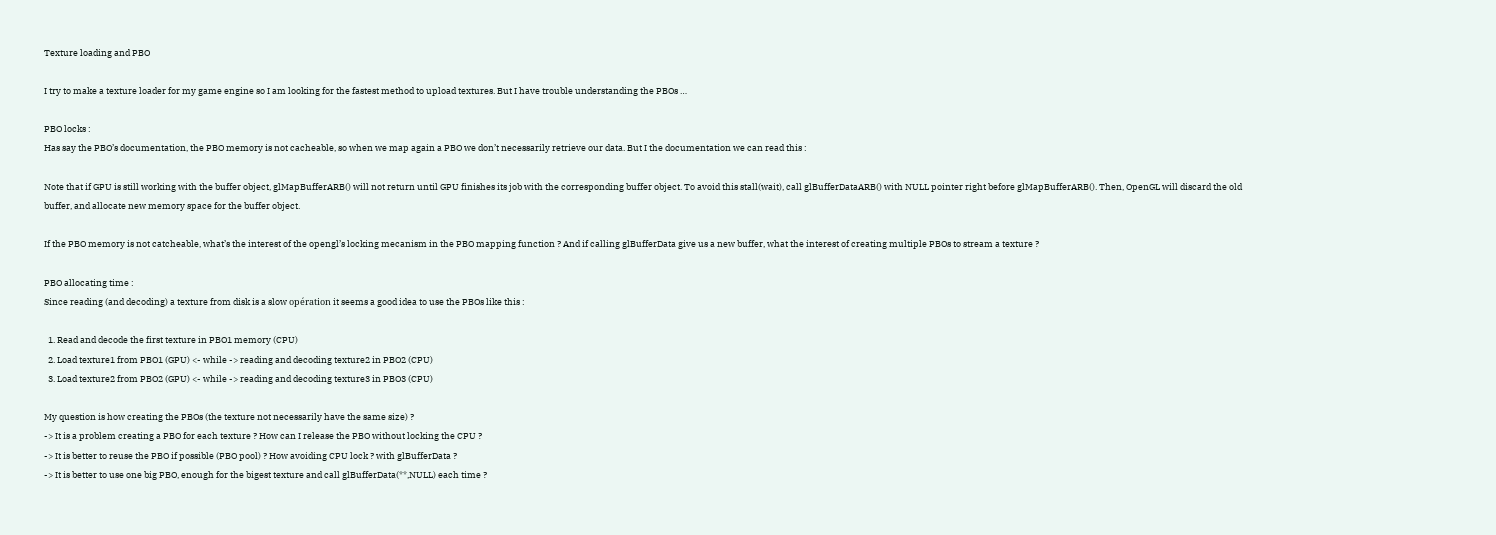Texture loading and PBO

I try to make a texture loader for my game engine so I am looking for the fastest method to upload textures. But I have trouble understanding the PBOs …

PBO locks :
Has say the PBO’s documentation, the PBO memory is not cacheable, so when we map again a PBO we don’t necessarily retrieve our data. But I the documentation we can read this :

Note that if GPU is still working with the buffer object, glMapBufferARB() will not return until GPU finishes its job with the corresponding buffer object. To avoid this stall(wait), call glBufferDataARB() with NULL pointer right before glMapBufferARB(). Then, OpenGL will discard the old buffer, and allocate new memory space for the buffer object.

If the PBO memory is not catcheable, what’s the interest of the opengl’s locking mecanism in the PBO mapping function ? And if calling glBufferData give us a new buffer, what the interest of creating multiple PBOs to stream a texture ?

PBO allocating time :
Since reading (and decoding) a texture from disk is a slow opération it seems a good idea to use the PBOs like this :

  1. Read and decode the first texture in PBO1 memory (CPU)
  2. Load texture1 from PBO1 (GPU) <- while -> reading and decoding texture2 in PBO2 (CPU)
  3. Load texture2 from PBO2 (GPU) <- while -> reading and decoding texture3 in PBO3 (CPU)

My question is how creating the PBOs (the texture not necessarily have the same size) ?
-> It is a problem creating a PBO for each texture ? How can I release the PBO without locking the CPU ?
-> It is better to reuse the PBO if possible (PBO pool) ? How avoiding CPU lock ? with glBufferData ?
-> It is better to use one big PBO, enough for the bigest texture and call glBufferData(**,NULL) each time ?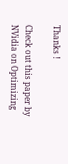Thanks !

Check out this paper by NVidia on Optimizing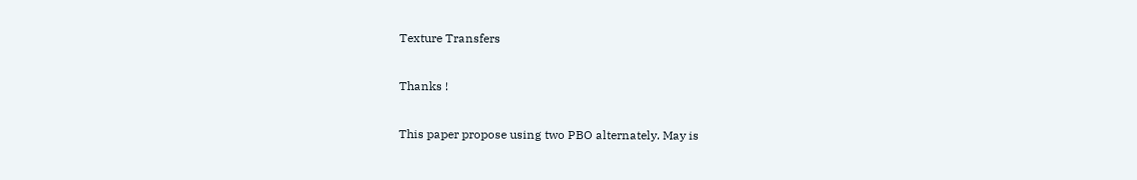Texture Transfers

Thanks !

This paper propose using two PBO alternately. May is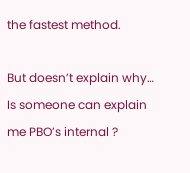the fastest method.

But doesn’t explain why… Is someone can explain me PBO’s internal ?